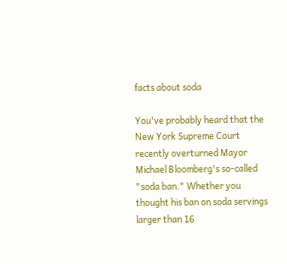facts about soda

You've probably heard that the New York Supreme Court recently overturned Mayor Michael Bloomberg's so-called "soda ban." Whether you thought his ban on soda servings larger than 16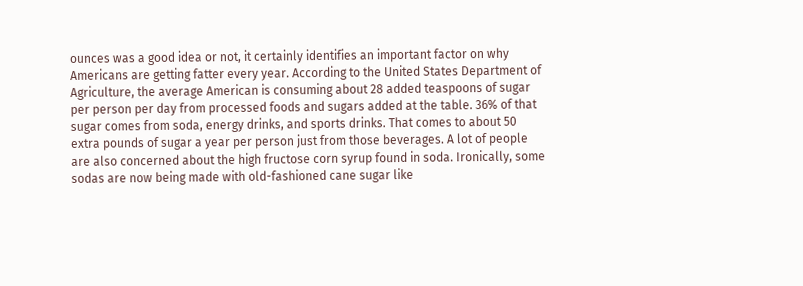ounces was a good idea or not, it certainly identifies an important factor on why Americans are getting fatter every year. According to the United States Department of Agriculture, the average American is consuming about 28 added teaspoons of sugar per person per day from processed foods and sugars added at the table. 36% of that sugar comes from soda, energy drinks, and sports drinks. That comes to about 50 extra pounds of sugar a year per person just from those beverages. A lot of people are also concerned about the high fructose corn syrup found in soda. Ironically, some sodas are now being made with old-fashioned cane sugar like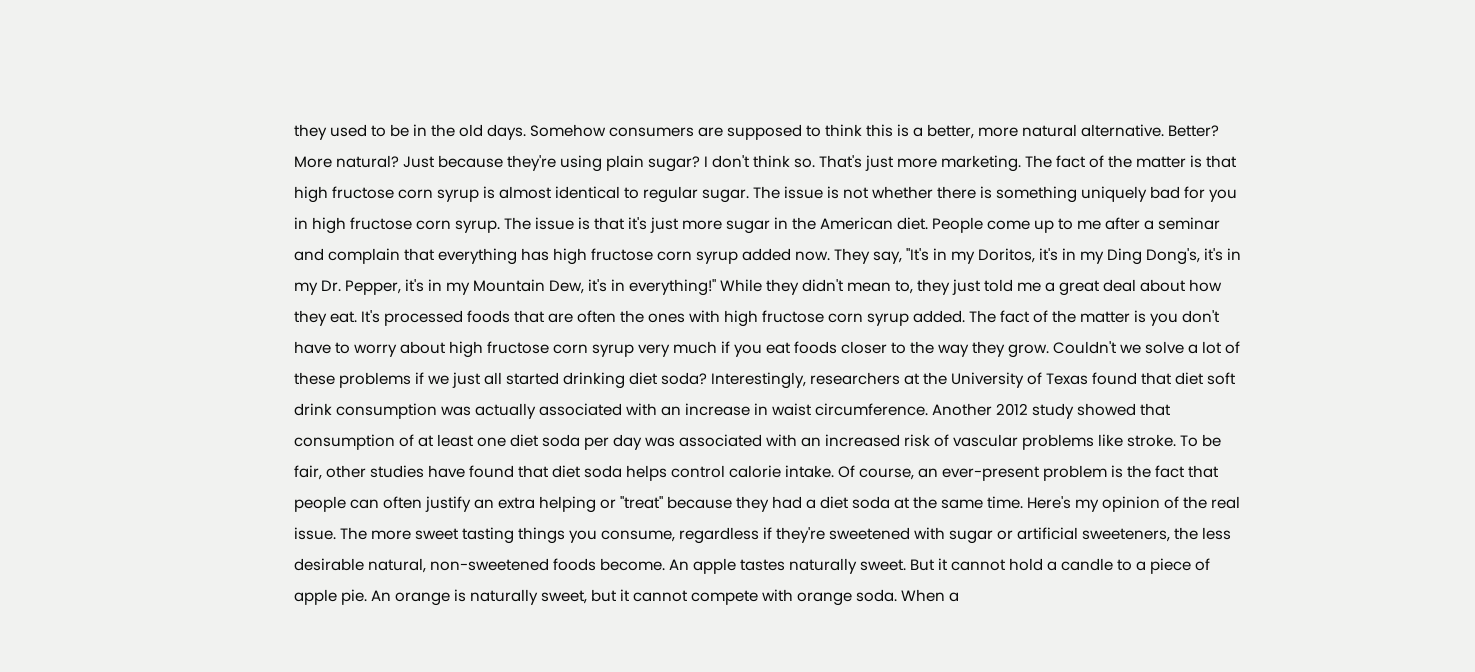they used to be in the old days. Somehow consumers are supposed to think this is a better, more natural alternative. Better? More natural? Just because they're using plain sugar? I don't think so. That's just more marketing. The fact of the matter is that high fructose corn syrup is almost identical to regular sugar. The issue is not whether there is something uniquely bad for you in high fructose corn syrup. The issue is that it's just more sugar in the American diet. People come up to me after a seminar and complain that everything has high fructose corn syrup added now. They say, "It's in my Doritos, it's in my Ding Dong's, it's in my Dr. Pepper, it's in my Mountain Dew, it's in everything!" While they didn't mean to, they just told me a great deal about how they eat. It's processed foods that are often the ones with high fructose corn syrup added. The fact of the matter is you don't have to worry about high fructose corn syrup very much if you eat foods closer to the way they grow. Couldn't we solve a lot of these problems if we just all started drinking diet soda? Interestingly, researchers at the University of Texas found that diet soft drink consumption was actually associated with an increase in waist circumference. Another 2012 study showed that consumption of at least one diet soda per day was associated with an increased risk of vascular problems like stroke. To be fair, other studies have found that diet soda helps control calorie intake. Of course, an ever-present problem is the fact that people can often justify an extra helping or "treat" because they had a diet soda at the same time. Here's my opinion of the real issue. The more sweet tasting things you consume, regardless if they're sweetened with sugar or artificial sweeteners, the less desirable natural, non-sweetened foods become. An apple tastes naturally sweet. But it cannot hold a candle to a piece of apple pie. An orange is naturally sweet, but it cannot compete with orange soda. When a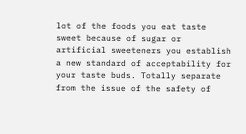lot of the foods you eat taste sweet because of sugar or artificial sweeteners you establish a new standard of acceptability for your taste buds. Totally separate from the issue of the safety of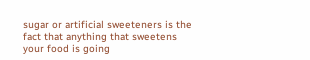sugar or artificial sweeteners is the fact that anything that sweetens your food is going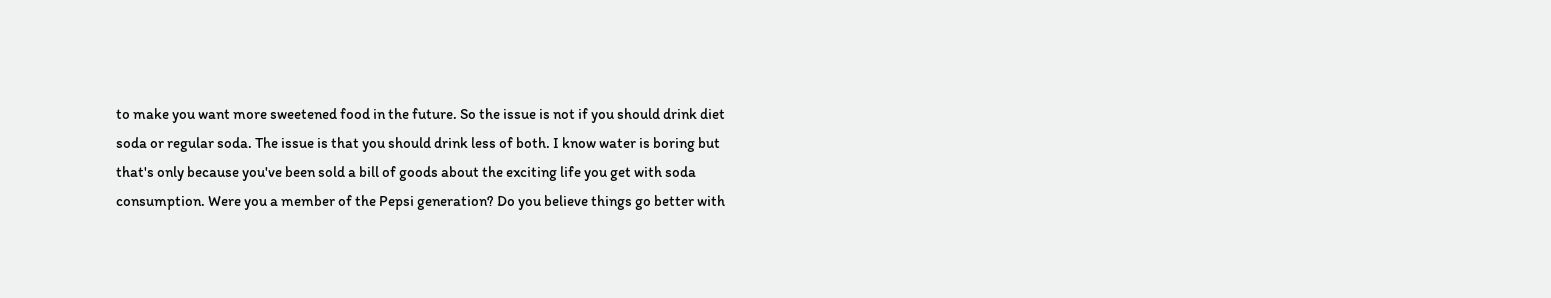to make you want more sweetened food in the future. So the issue is not if you should drink diet soda or regular soda. The issue is that you should drink less of both. I know water is boring but that's only because you've been sold a bill of goods about the exciting life you get with soda consumption. Were you a member of the Pepsi generation? Do you believe things go better with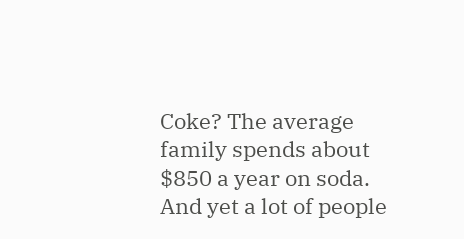Coke? The average family spends about $850 a year on soda. And yet a lot of people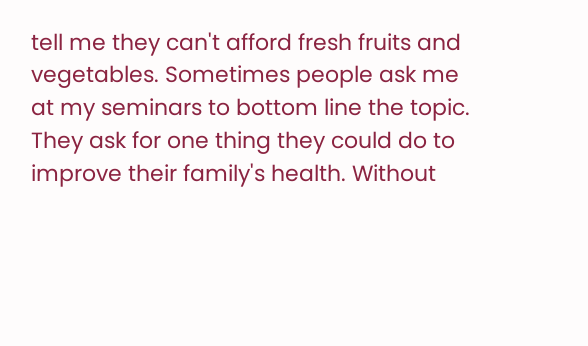tell me they can't afford fresh fruits and vegetables. Sometimes people ask me at my seminars to bottom line the topic. They ask for one thing they could do to improve their family's health. Without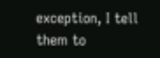exception, I tell them to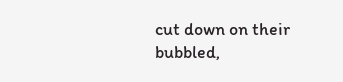cut down on their bubbled,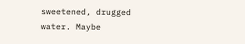sweetened, drugged water. Maybe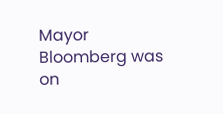Mayor Bloomberg was on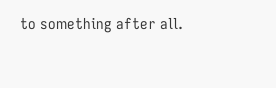to something after all.